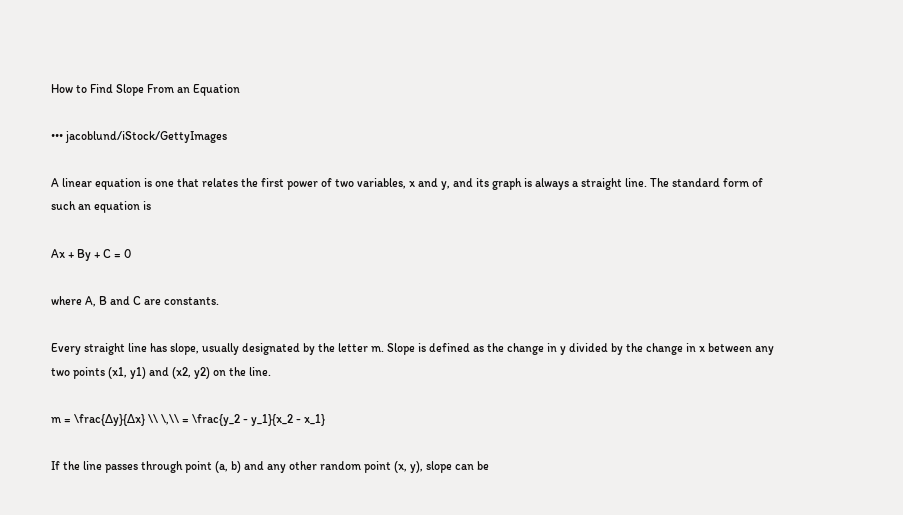How to Find Slope From an Equation

••• jacoblund/iStock/GettyImages

A linear equation is one that relates the first power of two variables, x and y, and its graph is always a straight line. The standard form of such an equation is

Ax + By + C = 0

where A, B and C are constants.

Every straight line has slope, usually designated by the letter m. Slope is defined as the change in y divided by the change in x between any two points (x1, y1) and (x2, y2) on the line.

m = \frac{∆y}{∆x} \\ \,\\ = \frac{y_2 - y_1}{x_2 - x_1}

If the line passes through point (a, b) and any other random point (x, y), slope can be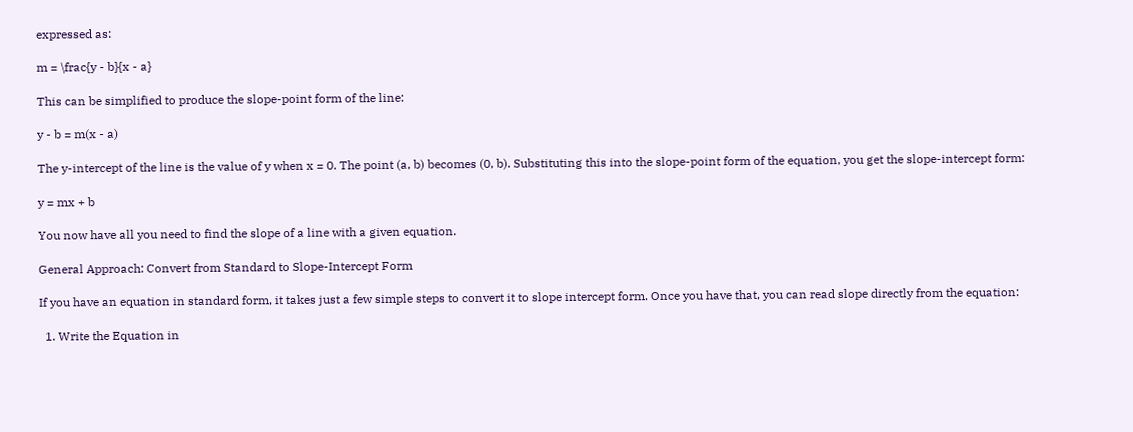expressed as:

m = \frac{y - b}{x - a}

This can be simplified to produce the slope-point form of the line:

y - b = m(x - a)

The y-intercept of the line is the value of y when x = 0. The point (a, b) becomes (0, b). Substituting this into the slope-point form of the equation, you get the slope-intercept form:

y = mx + b

You now have all you need to find the slope of a line with a given equation.

General Approach: Convert from Standard to Slope-Intercept Form

If you have an equation in standard form, it takes just a few simple steps to convert it to slope intercept form. Once you have that, you can read slope directly from the equation:

  1. Write the Equation in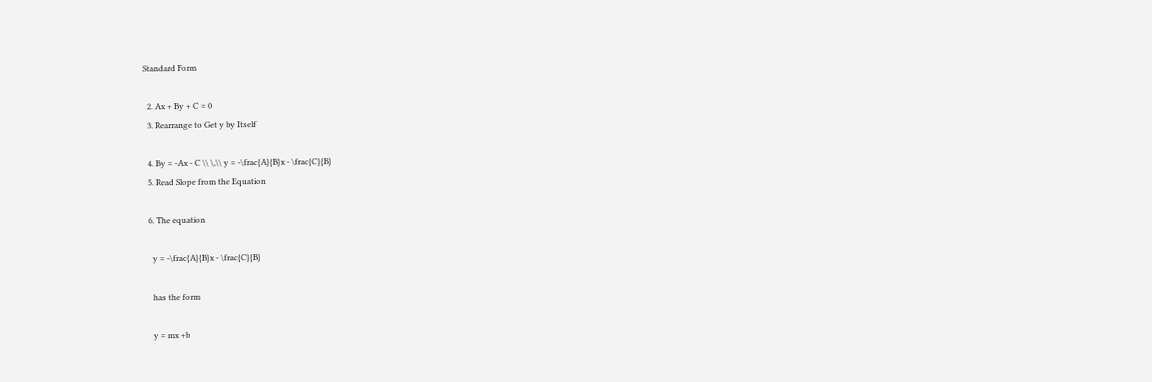Standard Form

  2. Ax + By + C = 0
  3. Rearrange to Get y by Itself

  4. By = -Ax - C \\ \,\\ y = -\frac{A}{B}x - \frac{C}{B}
  5. Read Slope from the Equation

  6. The equation

    y = -\frac{A}{B}x - \frac{C}{B}

    has the form

    y = mx +b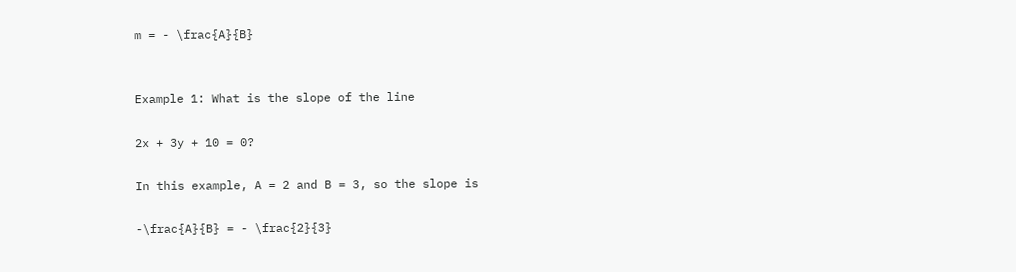m = - \frac{A}{B}


Example 1: What is the slope of the line

2x + 3y + 10 = 0?

In this example, A = 2 and B = 3, so the slope is

-\frac{A}{B} = - \frac{2}{3}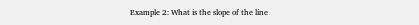Example 2: What is the slope of the line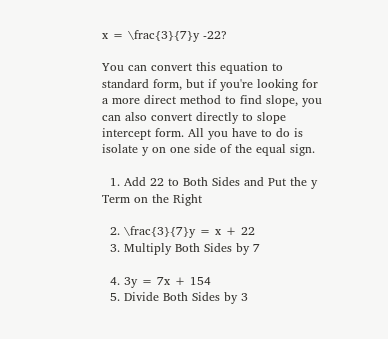x = \frac{3}{7}y -22?

You can convert this equation to standard form, but if you're looking for a more direct method to find slope, you can also convert directly to slope intercept form. All you have to do is isolate y on one side of the equal sign.

  1. Add 22 to Both Sides and Put the y Term on the Right

  2. \frac{3}{7}y = x + 22
  3. Multiply Both Sides by 7

  4. 3y = 7x + 154
  5. Divide Both Sides by 3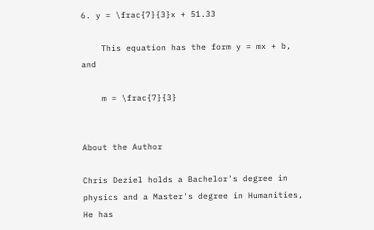6. y = \frac{7}{3}x + 51.33

    This equation has the form y = mx + b, and

    m = \frac{7}{3}


About the Author

Chris Deziel holds a Bachelor's degree in physics and a Master's degree in Humanities, He has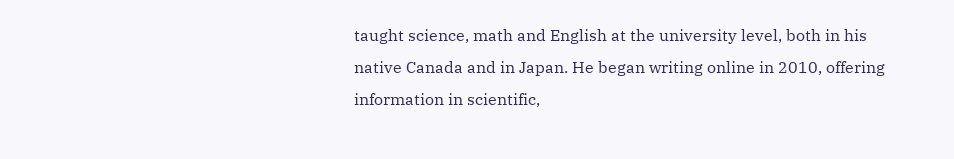taught science, math and English at the university level, both in his native Canada and in Japan. He began writing online in 2010, offering information in scientific,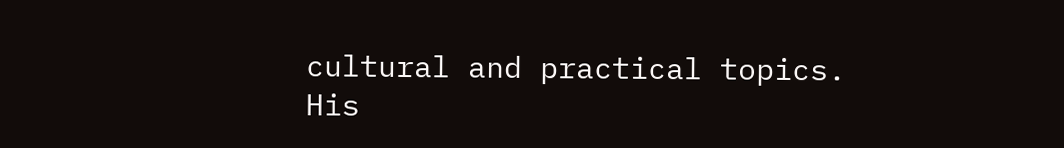cultural and practical topics. His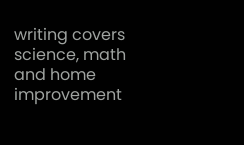writing covers science, math and home improvement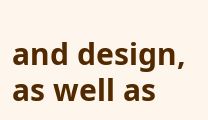and design, as well as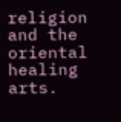religion and the oriental healing arts.